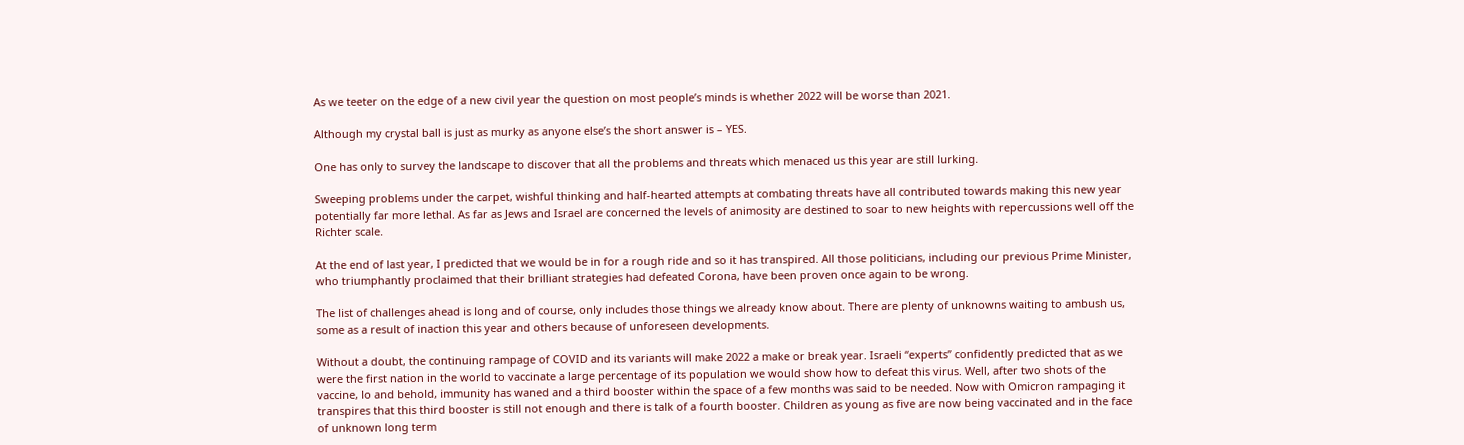As we teeter on the edge of a new civil year the question on most people’s minds is whether 2022 will be worse than 2021.

Although my crystal ball is just as murky as anyone else’s the short answer is – YES.

One has only to survey the landscape to discover that all the problems and threats which menaced us this year are still lurking.

Sweeping problems under the carpet, wishful thinking and half-hearted attempts at combating threats have all contributed towards making this new year potentially far more lethal. As far as Jews and Israel are concerned the levels of animosity are destined to soar to new heights with repercussions well off the Richter scale.

At the end of last year, I predicted that we would be in for a rough ride and so it has transpired. All those politicians, including our previous Prime Minister, who triumphantly proclaimed that their brilliant strategies had defeated Corona, have been proven once again to be wrong.

The list of challenges ahead is long and of course, only includes those things we already know about. There are plenty of unknowns waiting to ambush us, some as a result of inaction this year and others because of unforeseen developments.

Without a doubt, the continuing rampage of COVID and its variants will make 2022 a make or break year. Israeli “experts” confidently predicted that as we were the first nation in the world to vaccinate a large percentage of its population we would show how to defeat this virus. Well, after two shots of the vaccine, lo and behold, immunity has waned and a third booster within the space of a few months was said to be needed. Now with Omicron rampaging it transpires that this third booster is still not enough and there is talk of a fourth booster. Children as young as five are now being vaccinated and in the face of unknown long term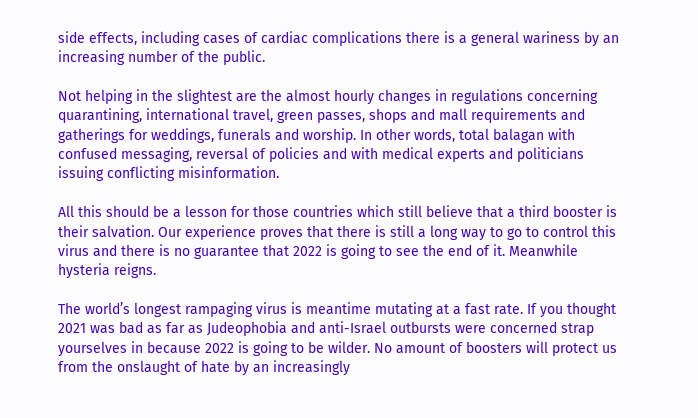side effects, including cases of cardiac complications there is a general wariness by an increasing number of the public.

Not helping in the slightest are the almost hourly changes in regulations concerning quarantining, international travel, green passes, shops and mall requirements and gatherings for weddings, funerals and worship. In other words, total balagan with confused messaging, reversal of policies and with medical experts and politicians issuing conflicting misinformation.

All this should be a lesson for those countries which still believe that a third booster is their salvation. Our experience proves that there is still a long way to go to control this virus and there is no guarantee that 2022 is going to see the end of it. Meanwhile hysteria reigns.

The world’s longest rampaging virus is meantime mutating at a fast rate. If you thought 2021 was bad as far as Judeophobia and anti-Israel outbursts were concerned strap yourselves in because 2022 is going to be wilder. No amount of boosters will protect us from the onslaught of hate by an increasingly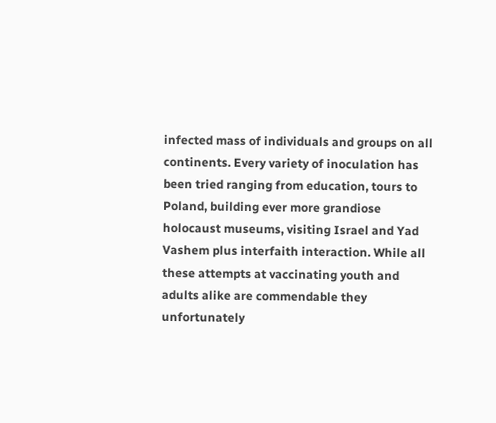infected mass of individuals and groups on all continents. Every variety of inoculation has been tried ranging from education, tours to Poland, building ever more grandiose holocaust museums, visiting Israel and Yad Vashem plus interfaith interaction. While all these attempts at vaccinating youth and adults alike are commendable they unfortunately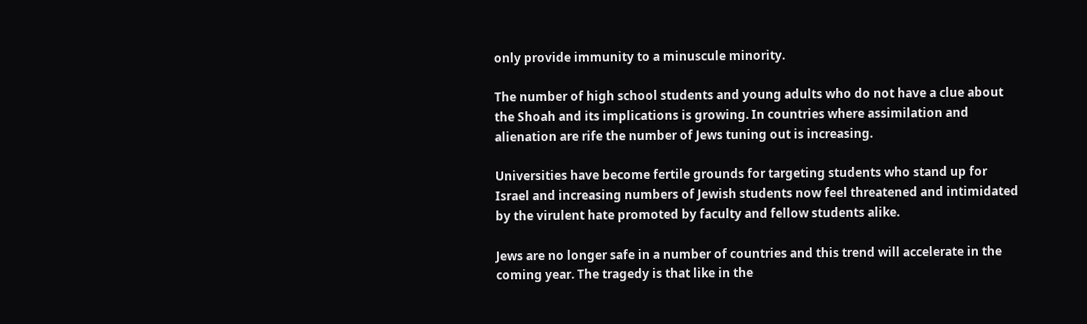only provide immunity to a minuscule minority.

The number of high school students and young adults who do not have a clue about the Shoah and its implications is growing. In countries where assimilation and alienation are rife the number of Jews tuning out is increasing.

Universities have become fertile grounds for targeting students who stand up for Israel and increasing numbers of Jewish students now feel threatened and intimidated by the virulent hate promoted by faculty and fellow students alike.

Jews are no longer safe in a number of countries and this trend will accelerate in the coming year. The tragedy is that like in the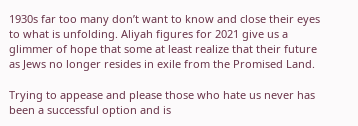1930s far too many don’t want to know and close their eyes to what is unfolding. Aliyah figures for 2021 give us a glimmer of hope that some at least realize that their future as Jews no longer resides in exile from the Promised Land.

Trying to appease and please those who hate us never has been a successful option and is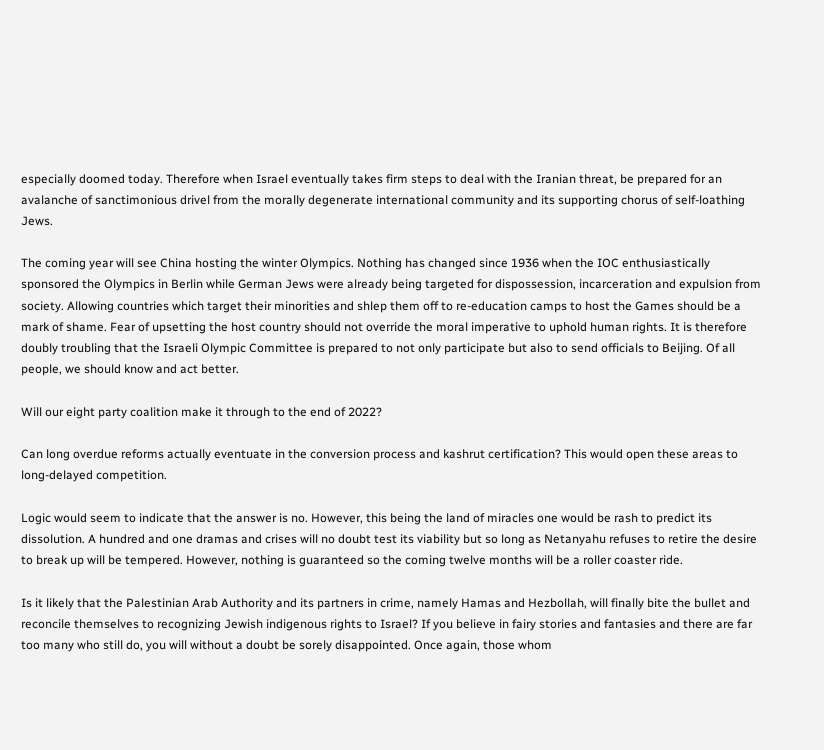especially doomed today. Therefore when Israel eventually takes firm steps to deal with the Iranian threat, be prepared for an avalanche of sanctimonious drivel from the morally degenerate international community and its supporting chorus of self-loathing Jews.

The coming year will see China hosting the winter Olympics. Nothing has changed since 1936 when the IOC enthusiastically sponsored the Olympics in Berlin while German Jews were already being targeted for dispossession, incarceration and expulsion from society. Allowing countries which target their minorities and shlep them off to re-education camps to host the Games should be a mark of shame. Fear of upsetting the host country should not override the moral imperative to uphold human rights. It is therefore doubly troubling that the Israeli Olympic Committee is prepared to not only participate but also to send officials to Beijing. Of all people, we should know and act better.

Will our eight party coalition make it through to the end of 2022?

Can long overdue reforms actually eventuate in the conversion process and kashrut certification? This would open these areas to long-delayed competition.

Logic would seem to indicate that the answer is no. However, this being the land of miracles one would be rash to predict its dissolution. A hundred and one dramas and crises will no doubt test its viability but so long as Netanyahu refuses to retire the desire to break up will be tempered. However, nothing is guaranteed so the coming twelve months will be a roller coaster ride.

Is it likely that the Palestinian Arab Authority and its partners in crime, namely Hamas and Hezbollah, will finally bite the bullet and reconcile themselves to recognizing Jewish indigenous rights to Israel? If you believe in fairy stories and fantasies and there are far too many who still do, you will without a doubt be sorely disappointed. Once again, those whom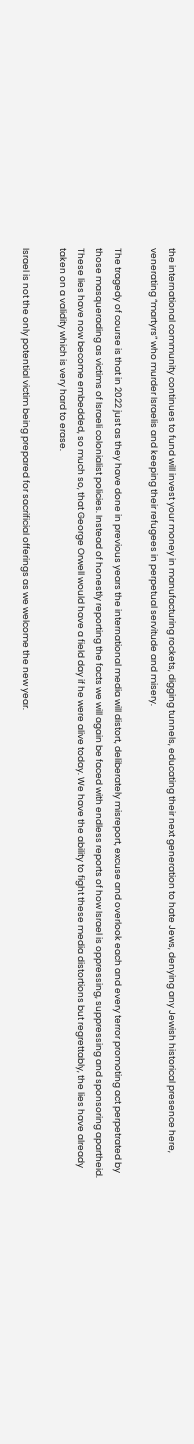the international community continues to fund will invest your money in manufacturing rockets, digging tunnels, educating their next generation to hate Jews, denying any Jewish historical presence here, venerating “martyrs” who murder Israelis and keeping their refugees in perpetual servitude and misery.

The tragedy of course is that in 2022 just as they have done in previous years the international media will distort, deliberately misreport, excuse and overlook each and every terror promoting act perpetrated by those masquerading as victims of Israeli colonialist policies. Instead of honestly reporting the facts we will again be faced with endless reports of how Israel is oppressing, suppressing and sponsoring apartheid. These lies have now become embedded, so much so, that George Orwell would have a field day if he were alive today. We have the ability to fight these media distortions but regrettably, the lies have already taken on a validity which is very hard to erase.

Israel is not the only potential victim being prepared for sacrificial offerings as we welcome the new year.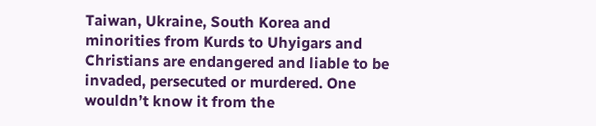Taiwan, Ukraine, South Korea and minorities from Kurds to Uhyigars and Christians are endangered and liable to be invaded, persecuted or murdered. One wouldn’t know it from the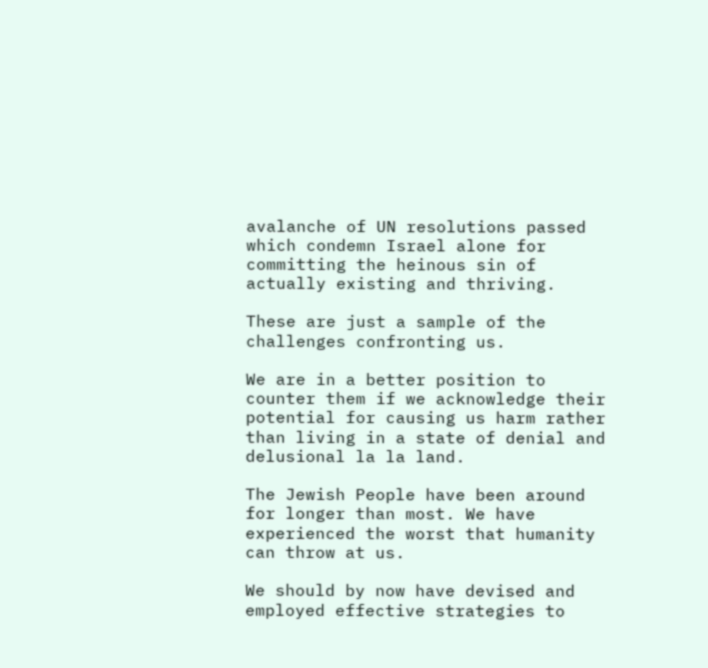avalanche of UN resolutions passed which condemn Israel alone for committing the heinous sin of actually existing and thriving.

These are just a sample of the challenges confronting us.

We are in a better position to counter them if we acknowledge their potential for causing us harm rather than living in a state of denial and delusional la la land.

The Jewish People have been around for longer than most. We have experienced the worst that humanity can throw at us.

We should by now have devised and employed effective strategies to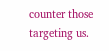counter those targeting us.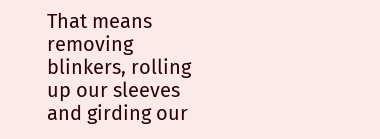That means removing blinkers, rolling up our sleeves and girding our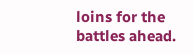loins for the battles ahead.